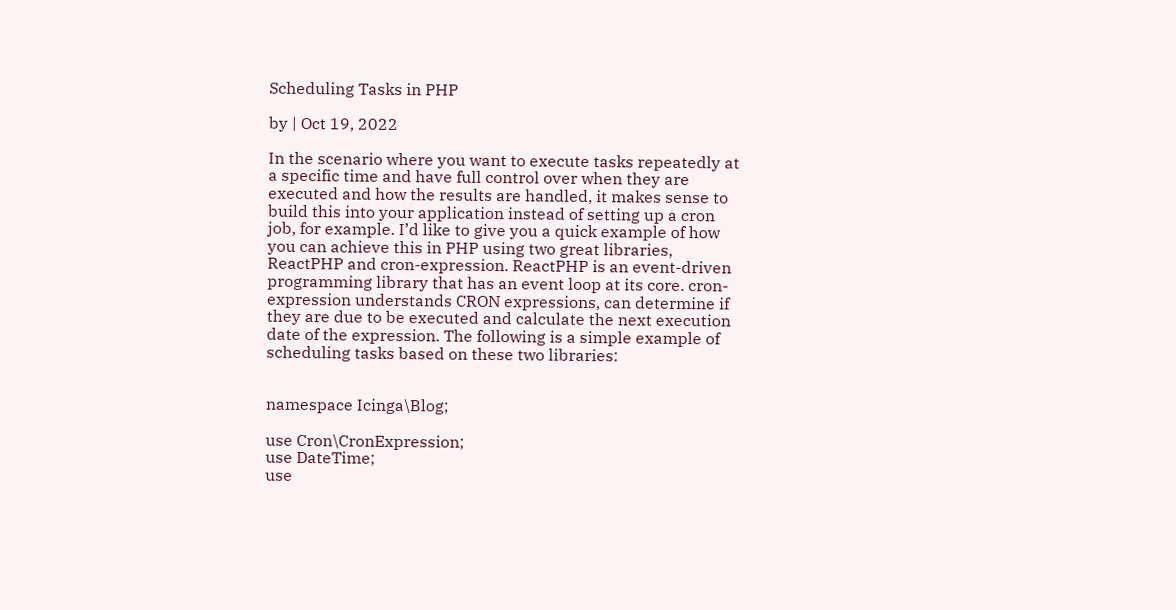Scheduling Tasks in PHP

by | Oct 19, 2022

In the scenario where you want to execute tasks repeatedly at a specific time and have full control over when they are executed and how the results are handled, it makes sense to build this into your application instead of setting up a cron job, for example. I’d like to give you a quick example of how you can achieve this in PHP using two great libraries, ReactPHP and cron-expression. ReactPHP is an event-driven programming library that has an event loop at its core. cron-expression understands CRON expressions, can determine if they are due to be executed and calculate the next execution date of the expression. The following is a simple example of scheduling tasks based on these two libraries:


namespace Icinga\Blog;

use Cron\CronExpression;
use DateTime;
use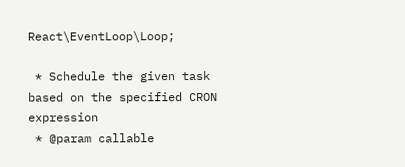React\EventLoop\Loop;

 * Schedule the given task based on the specified CRON expression
 * @param callable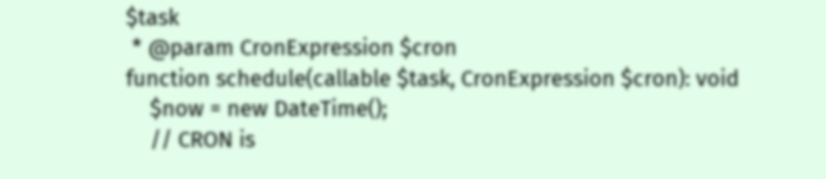$task
 * @param CronExpression $cron
function schedule(callable $task, CronExpression $cron): void
    $now = new DateTime();
    // CRON is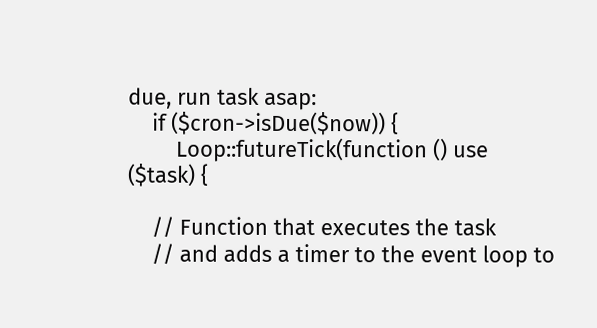due, run task asap:
    if ($cron->isDue($now)) {
        Loop::futureTick(function () use ($task) {

    // Function that executes the task
    // and adds a timer to the event loop to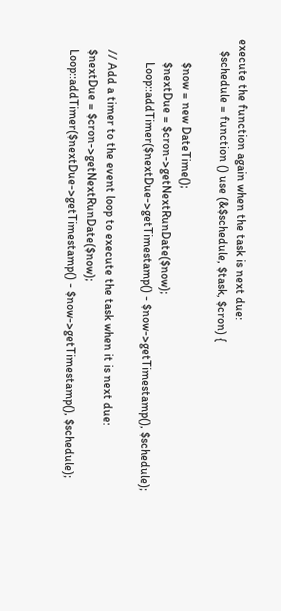execute the function again when the task is next due:
    $schedule = function () use (&$schedule, $task, $cron) {

        $now = new DateTime();
        $nextDue = $cron->getNextRunDate($now);
        Loop::addTimer($nextDue->getTimestamp() - $now->getTimestamp(), $schedule);

    // Add a timer to the event loop to execute the task when it is next due:
    $nextDue = $cron->getNextRunDate($now);
    Loop::addTimer($nextDue->getTimestamp() - $now->getTimestamp(), $schedule);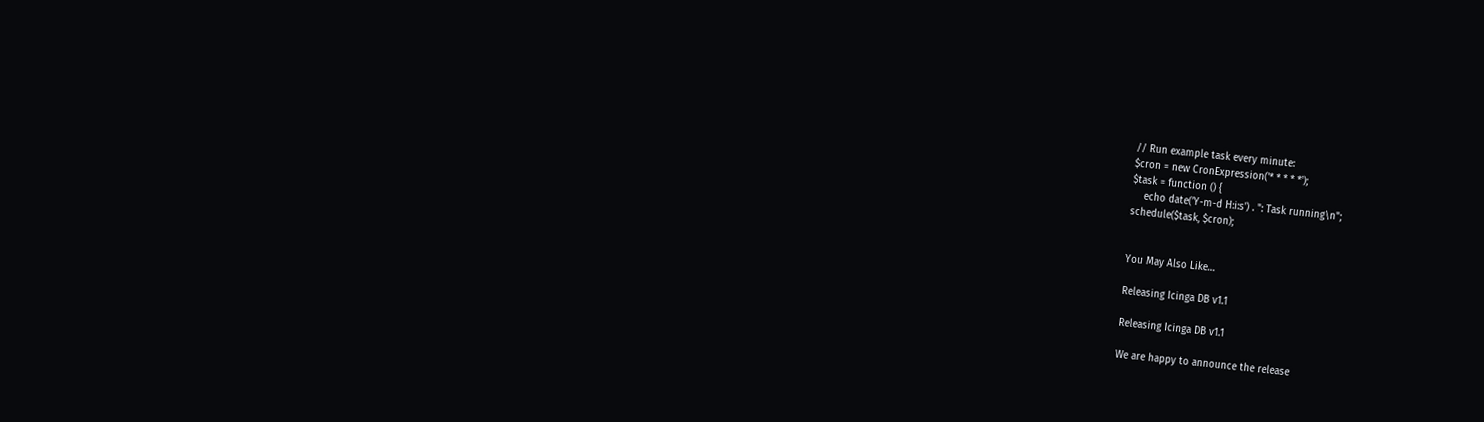// Run example task every minute:
$cron = new CronExpression('* * * * *');
$task = function () {
    echo date('Y-m-d H:i:s') . ": Task running\n";
schedule($task, $cron);


You May Also Like…

Releasing Icinga DB v1.1

Releasing Icinga DB v1.1

We are happy to announce the release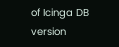of Icinga DB version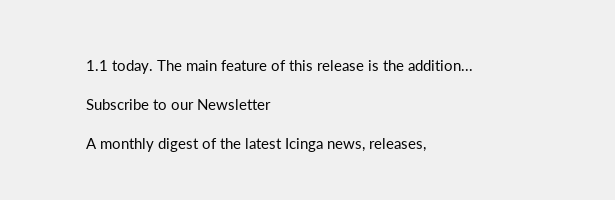1.1 today. The main feature of this release is the addition...

Subscribe to our Newsletter

A monthly digest of the latest Icinga news, releases,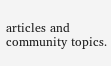articles and community topics.